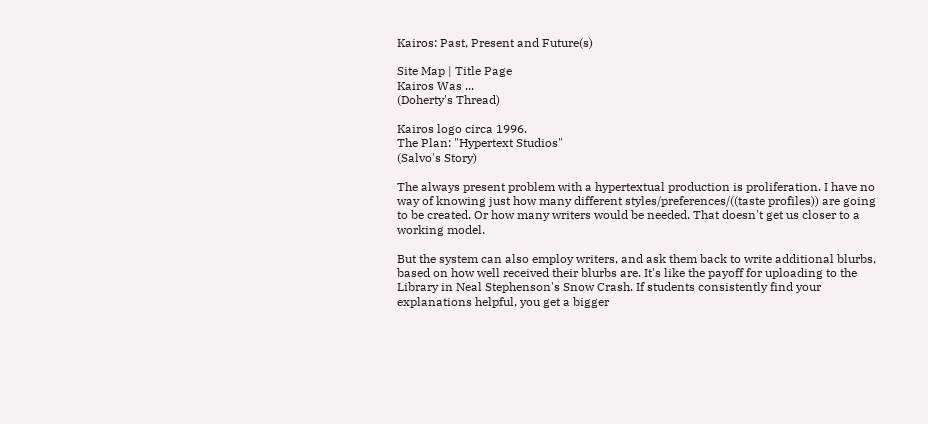Kairos: Past, Present and Future(s)

Site Map | Title Page
Kairos Was ...
(Doherty's Thread)

Kairos logo circa 1996.
The Plan: "Hypertext Studios"
(Salvo's Story)

The always present problem with a hypertextual production is proliferation. I have no way of knowing just how many different styles/preferences/((taste profiles)) are going to be created. Or how many writers would be needed. That doesn't get us closer to a working model.

But the system can also employ writers, and ask them back to write additional blurbs, based on how well received their blurbs are. It's like the payoff for uploading to the Library in Neal Stephenson's Snow Crash. If students consistently find your explanations helpful, you get a bigger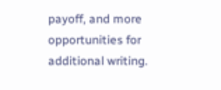payoff, and more opportunities for additional writing.